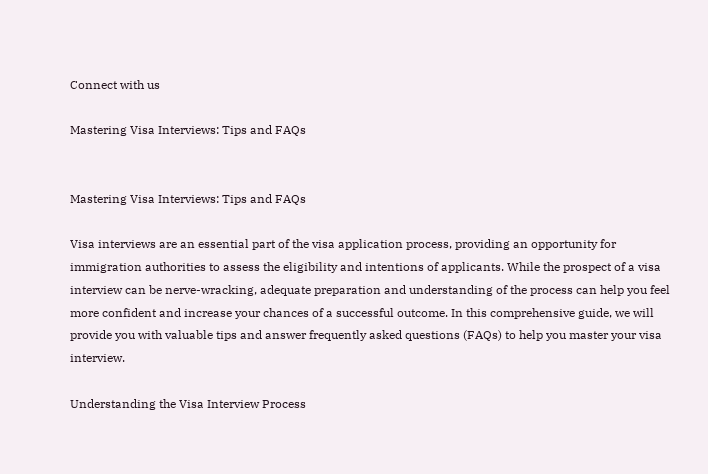Connect with us

Mastering Visa Interviews: Tips and FAQs


Mastering Visa Interviews: Tips and FAQs

Visa interviews are an essential part of the visa application process, providing an opportunity for immigration authorities to assess the eligibility and intentions of applicants. While the prospect of a visa interview can be nerve-wracking, adequate preparation and understanding of the process can help you feel more confident and increase your chances of a successful outcome. In this comprehensive guide, we will provide you with valuable tips and answer frequently asked questions (FAQs) to help you master your visa interview.

Understanding the Visa Interview Process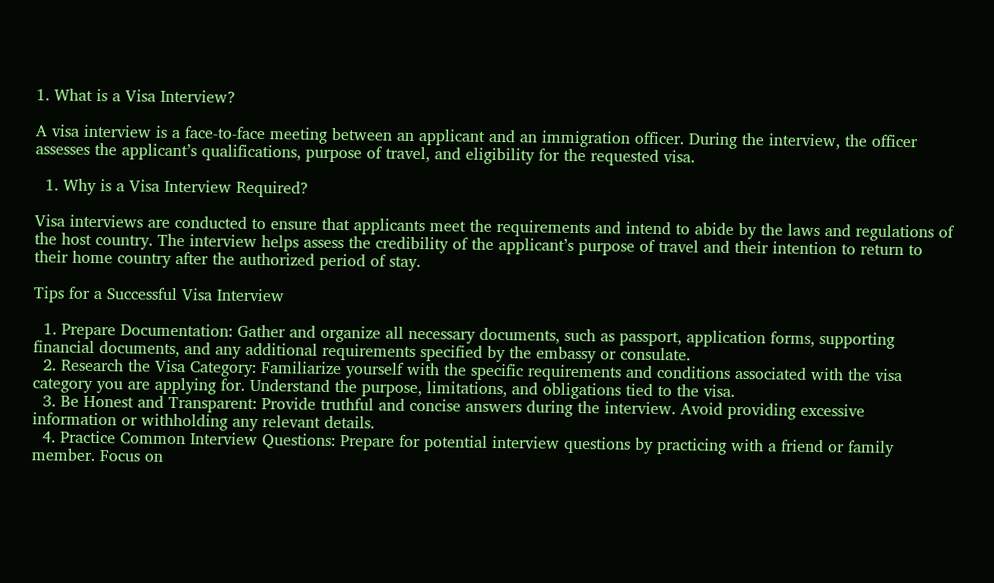1. What is a Visa Interview?

A visa interview is a face-to-face meeting between an applicant and an immigration officer. During the interview, the officer assesses the applicant’s qualifications, purpose of travel, and eligibility for the requested visa.

  1. Why is a Visa Interview Required?

Visa interviews are conducted to ensure that applicants meet the requirements and intend to abide by the laws and regulations of the host country. The interview helps assess the credibility of the applicant’s purpose of travel and their intention to return to their home country after the authorized period of stay.

Tips for a Successful Visa Interview

  1. Prepare Documentation: Gather and organize all necessary documents, such as passport, application forms, supporting financial documents, and any additional requirements specified by the embassy or consulate.
  2. Research the Visa Category: Familiarize yourself with the specific requirements and conditions associated with the visa category you are applying for. Understand the purpose, limitations, and obligations tied to the visa.
  3. Be Honest and Transparent: Provide truthful and concise answers during the interview. Avoid providing excessive information or withholding any relevant details.
  4. Practice Common Interview Questions: Prepare for potential interview questions by practicing with a friend or family member. Focus on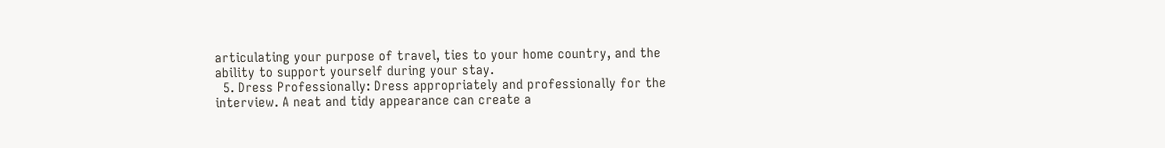articulating your purpose of travel, ties to your home country, and the ability to support yourself during your stay.
  5. Dress Professionally: Dress appropriately and professionally for the interview. A neat and tidy appearance can create a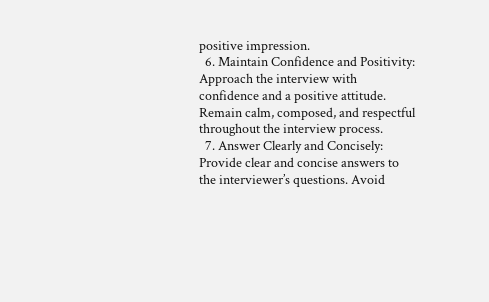positive impression.
  6. Maintain Confidence and Positivity: Approach the interview with confidence and a positive attitude. Remain calm, composed, and respectful throughout the interview process.
  7. Answer Clearly and Concisely: Provide clear and concise answers to the interviewer’s questions. Avoid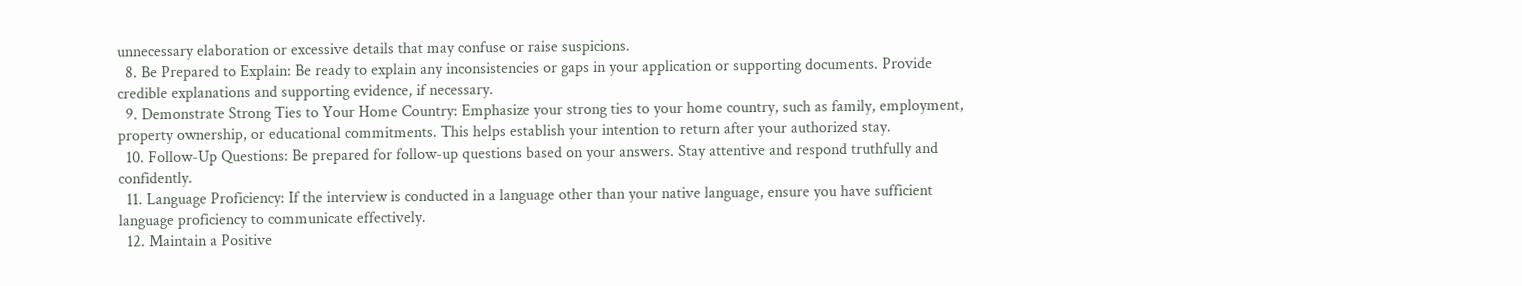unnecessary elaboration or excessive details that may confuse or raise suspicions.
  8. Be Prepared to Explain: Be ready to explain any inconsistencies or gaps in your application or supporting documents. Provide credible explanations and supporting evidence, if necessary.
  9. Demonstrate Strong Ties to Your Home Country: Emphasize your strong ties to your home country, such as family, employment, property ownership, or educational commitments. This helps establish your intention to return after your authorized stay.
  10. Follow-Up Questions: Be prepared for follow-up questions based on your answers. Stay attentive and respond truthfully and confidently.
  11. Language Proficiency: If the interview is conducted in a language other than your native language, ensure you have sufficient language proficiency to communicate effectively.
  12. Maintain a Positive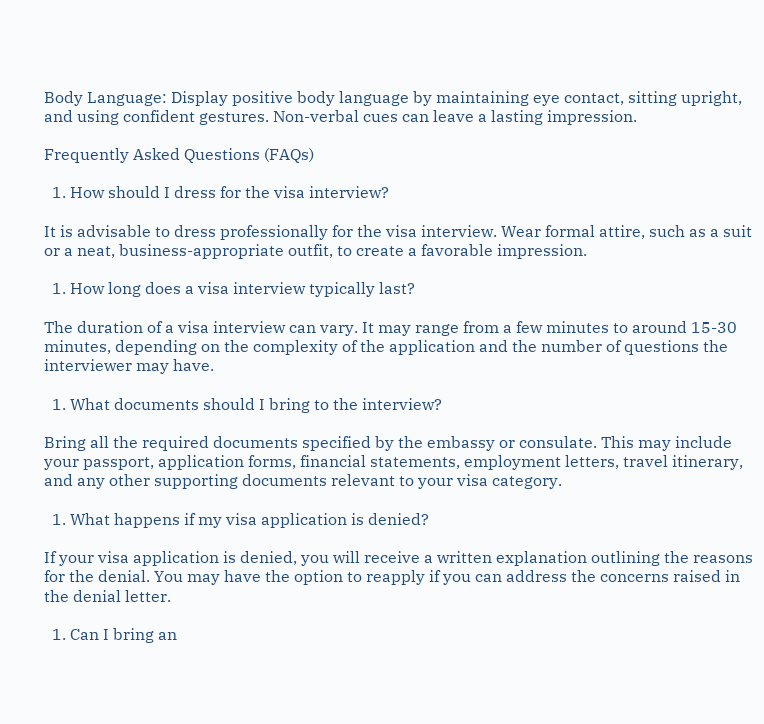Body Language: Display positive body language by maintaining eye contact, sitting upright, and using confident gestures. Non-verbal cues can leave a lasting impression.

Frequently Asked Questions (FAQs)

  1. How should I dress for the visa interview?

It is advisable to dress professionally for the visa interview. Wear formal attire, such as a suit or a neat, business-appropriate outfit, to create a favorable impression.

  1. How long does a visa interview typically last?

The duration of a visa interview can vary. It may range from a few minutes to around 15-30 minutes, depending on the complexity of the application and the number of questions the interviewer may have.

  1. What documents should I bring to the interview?

Bring all the required documents specified by the embassy or consulate. This may include your passport, application forms, financial statements, employment letters, travel itinerary, and any other supporting documents relevant to your visa category.

  1. What happens if my visa application is denied?

If your visa application is denied, you will receive a written explanation outlining the reasons for the denial. You may have the option to reapply if you can address the concerns raised in the denial letter.

  1. Can I bring an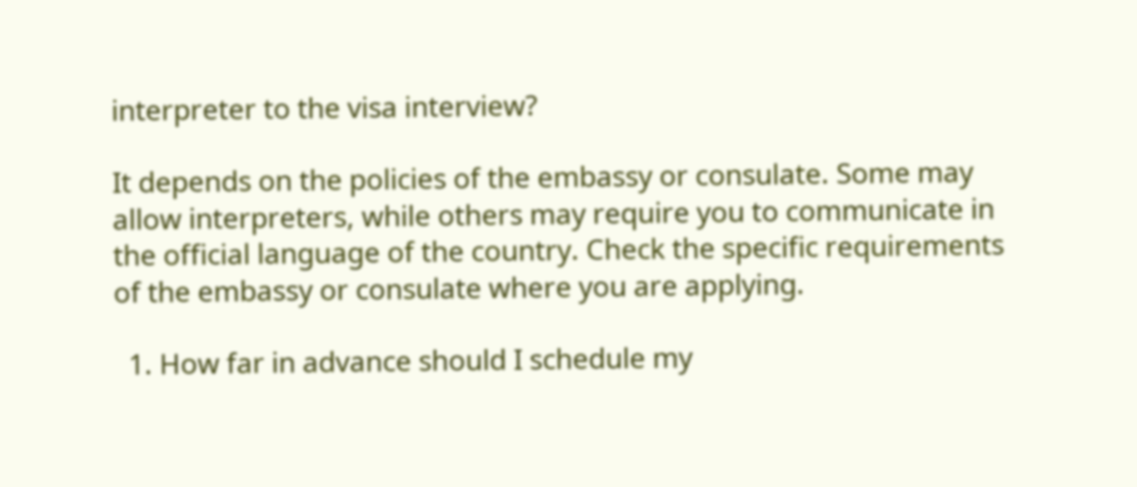interpreter to the visa interview?

It depends on the policies of the embassy or consulate. Some may allow interpreters, while others may require you to communicate in the official language of the country. Check the specific requirements of the embassy or consulate where you are applying.

  1. How far in advance should I schedule my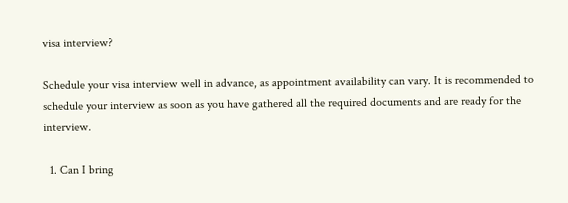visa interview?

Schedule your visa interview well in advance, as appointment availability can vary. It is recommended to schedule your interview as soon as you have gathered all the required documents and are ready for the interview.

  1. Can I bring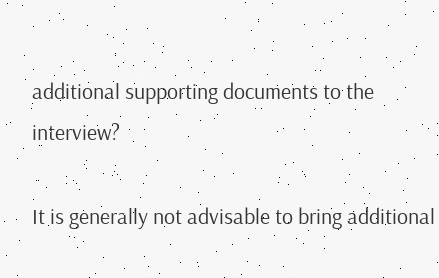additional supporting documents to the interview?

It is generally not advisable to bring additional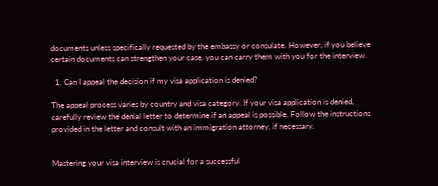documents unless specifically requested by the embassy or consulate. However, if you believe certain documents can strengthen your case, you can carry them with you for the interview.

  1. Can I appeal the decision if my visa application is denied?

The appeal process varies by country and visa category. If your visa application is denied, carefully review the denial letter to determine if an appeal is possible. Follow the instructions provided in the letter and consult with an immigration attorney, if necessary.


Mastering your visa interview is crucial for a successful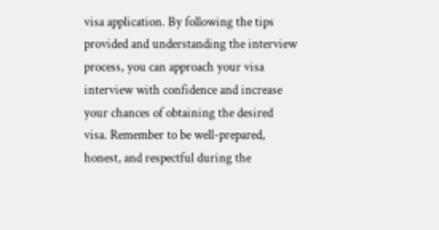visa application. By following the tips provided and understanding the interview process, you can approach your visa interview with confidence and increase your chances of obtaining the desired visa. Remember to be well-prepared, honest, and respectful during the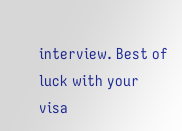interview. Best of luck with your visa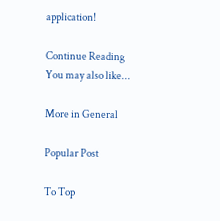application!

Continue Reading
You may also like...

More in General

Popular Post

To Top